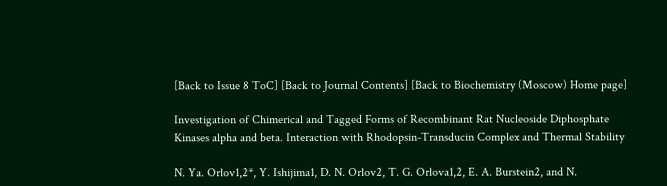[Back to Issue 8 ToC] [Back to Journal Contents] [Back to Biochemistry (Moscow) Home page]

Investigation of Chimerical and Tagged Forms of Recombinant Rat Nucleoside Diphosphate Kinases alpha and beta. Interaction with Rhodopsin-Transducin Complex and Thermal Stability

N. Ya. Orlov1,2*, Y. Ishijima1, D. N. Orlov2, T. G. Orlova1,2, E. A. Burstein2, and N.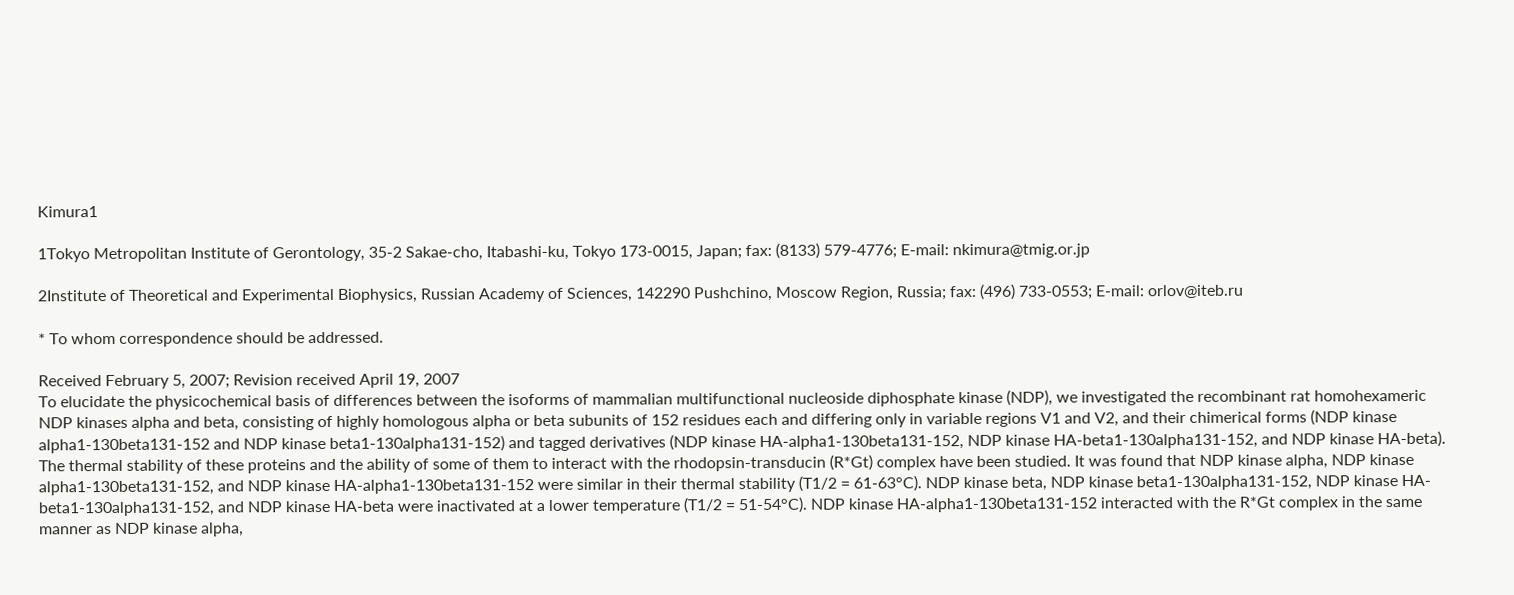Kimura1

1Tokyo Metropolitan Institute of Gerontology, 35-2 Sakae-cho, Itabashi-ku, Tokyo 173-0015, Japan; fax: (8133) 579-4776; E-mail: nkimura@tmig.or.jp

2Institute of Theoretical and Experimental Biophysics, Russian Academy of Sciences, 142290 Pushchino, Moscow Region, Russia; fax: (496) 733-0553; E-mail: orlov@iteb.ru

* To whom correspondence should be addressed.

Received February 5, 2007; Revision received April 19, 2007
To elucidate the physicochemical basis of differences between the isoforms of mammalian multifunctional nucleoside diphosphate kinase (NDP), we investigated the recombinant rat homohexameric NDP kinases alpha and beta, consisting of highly homologous alpha or beta subunits of 152 residues each and differing only in variable regions V1 and V2, and their chimerical forms (NDP kinase alpha1-130beta131-152 and NDP kinase beta1-130alpha131-152) and tagged derivatives (NDP kinase HA-alpha1-130beta131-152, NDP kinase HA-beta1-130alpha131-152, and NDP kinase HA-beta). The thermal stability of these proteins and the ability of some of them to interact with the rhodopsin-transducin (R*Gt) complex have been studied. It was found that NDP kinase alpha, NDP kinase alpha1-130beta131-152, and NDP kinase HA-alpha1-130beta131-152 were similar in their thermal stability (T1/2 = 61-63°C). NDP kinase beta, NDP kinase beta1-130alpha131-152, NDP kinase HA-beta1-130alpha131-152, and NDP kinase HA-beta were inactivated at a lower temperature (T1/2 = 51-54°C). NDP kinase HA-alpha1-130beta131-152 interacted with the R*Gt complex in the same manner as NDP kinase alpha,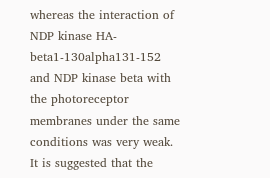whereas the interaction of NDP kinase HA-beta1-130alpha131-152 and NDP kinase beta with the photoreceptor membranes under the same conditions was very weak. It is suggested that the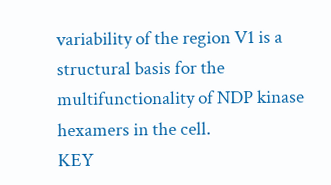variability of the region V1 is a structural basis for the multifunctionality of NDP kinase hexamers in the cell.
KEY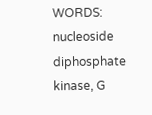WORDS: nucleoside diphosphate kinase, G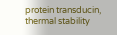protein transducin, thermal stability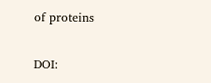of proteins

DOI: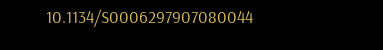10.1134/S0006297907080044